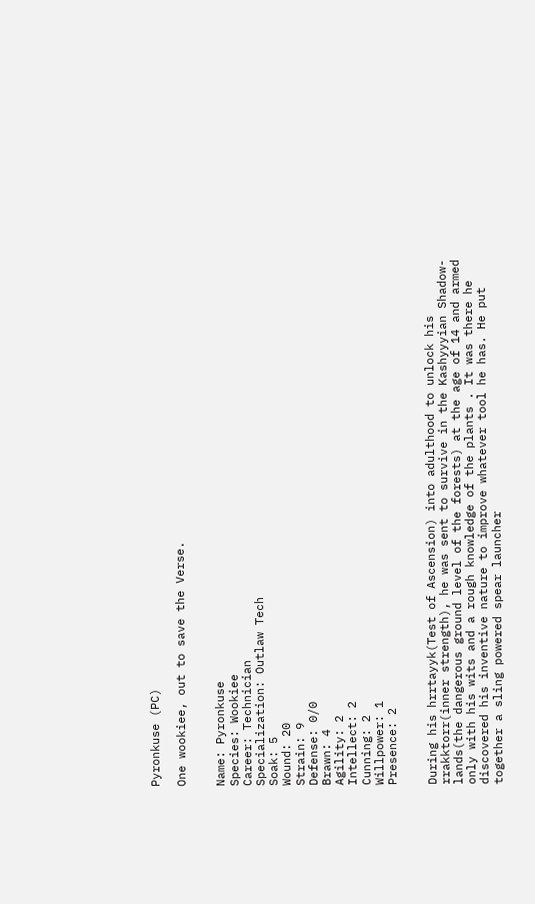Pyronkuse (PC)

One wookiee, out to save the Verse.


Name: Pyronkuse
Species: Wookiee
Career: Technician
Specialization: Outlaw Tech
Soak: 5
Wound: 20
Strain: 9
Defense: 0/0
Brawn: 4
Agility: 2
Intellect: 2
Cunning: 2
Willpower: 1
Presence: 2


During his hrrtayyk(Test of Ascension) into adulthood to unlock his rrakktorr(inner strength), he was sent to survive in the Kashyyyian Shadow-lands(the dangerous ground level of the forests) at the age of 14 and armed only with his wits and a rough knowledge of the plants . It was there he discovered his inventive nature to improve whatever tool he has. He put together a sling powered spear launcher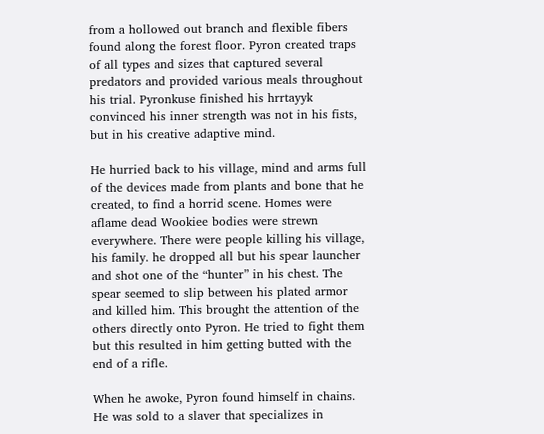from a hollowed out branch and flexible fibers found along the forest floor. Pyron created traps of all types and sizes that captured several predators and provided various meals throughout his trial. Pyronkuse finished his hrrtayyk convinced his inner strength was not in his fists, but in his creative adaptive mind.

He hurried back to his village, mind and arms full of the devices made from plants and bone that he created, to find a horrid scene. Homes were aflame dead Wookiee bodies were strewn everywhere. There were people killing his village, his family. he dropped all but his spear launcher and shot one of the “hunter” in his chest. The spear seemed to slip between his plated armor and killed him. This brought the attention of the others directly onto Pyron. He tried to fight them but this resulted in him getting butted with the end of a rifle.

When he awoke, Pyron found himself in chains. He was sold to a slaver that specializes in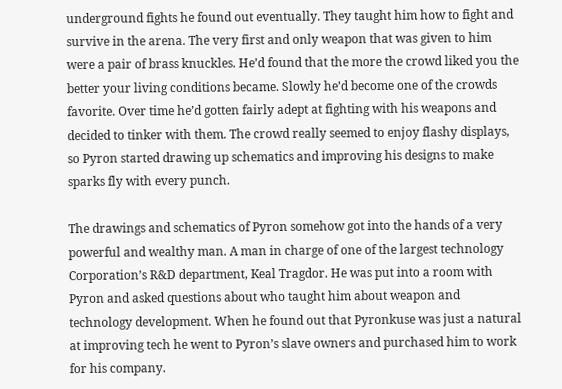underground fights he found out eventually. They taught him how to fight and survive in the arena. The very first and only weapon that was given to him were a pair of brass knuckles. He’d found that the more the crowd liked you the better your living conditions became. Slowly he’d become one of the crowds favorite. Over time he’d gotten fairly adept at fighting with his weapons and decided to tinker with them. The crowd really seemed to enjoy flashy displays, so Pyron started drawing up schematics and improving his designs to make sparks fly with every punch.

The drawings and schematics of Pyron somehow got into the hands of a very powerful and wealthy man. A man in charge of one of the largest technology Corporation’s R&D department, Keal Tragdor. He was put into a room with Pyron and asked questions about who taught him about weapon and technology development. When he found out that Pyronkuse was just a natural at improving tech he went to Pyron’s slave owners and purchased him to work for his company.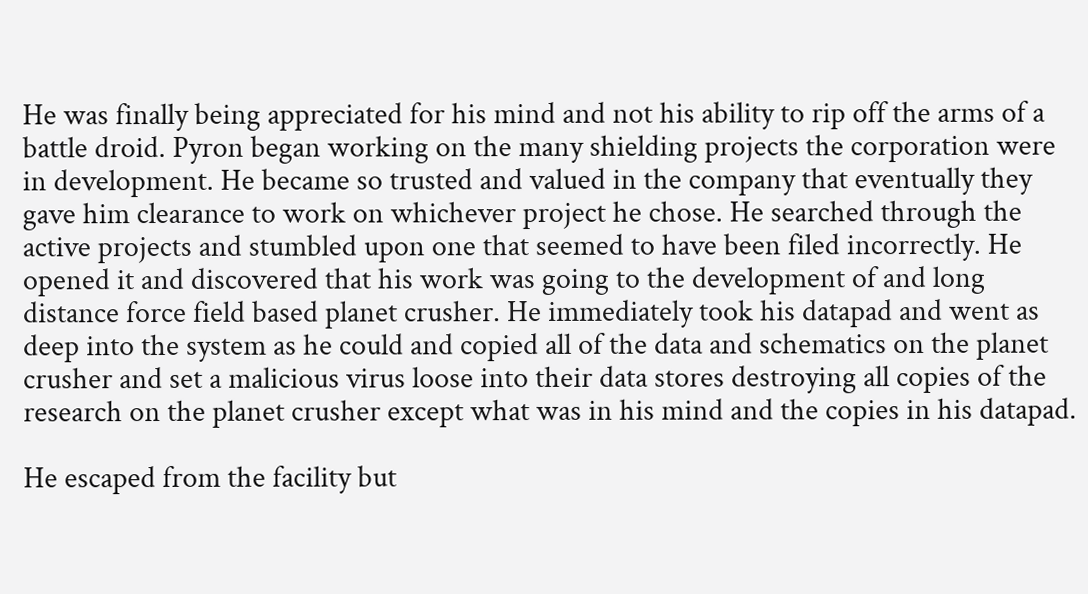He was finally being appreciated for his mind and not his ability to rip off the arms of a battle droid. Pyron began working on the many shielding projects the corporation were in development. He became so trusted and valued in the company that eventually they gave him clearance to work on whichever project he chose. He searched through the active projects and stumbled upon one that seemed to have been filed incorrectly. He opened it and discovered that his work was going to the development of and long distance force field based planet crusher. He immediately took his datapad and went as deep into the system as he could and copied all of the data and schematics on the planet crusher and set a malicious virus loose into their data stores destroying all copies of the research on the planet crusher except what was in his mind and the copies in his datapad.

He escaped from the facility but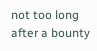not too long after a bounty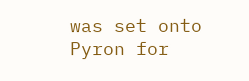was set onto Pyron for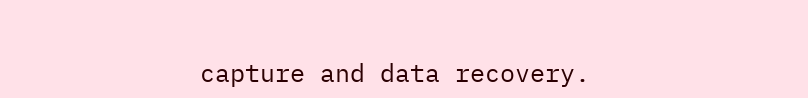capture and data recovery.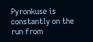Pyronkuse is constantly on the run from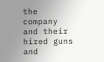the company and their hired guns and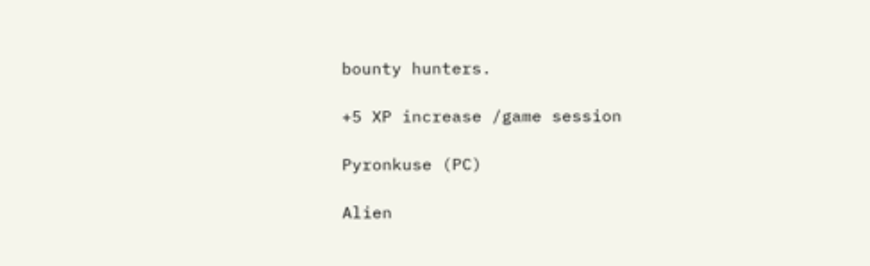bounty hunters.

+5 XP increase /game session

Pyronkuse (PC)

Alien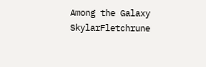Among the Galaxy SkylarFletchrune